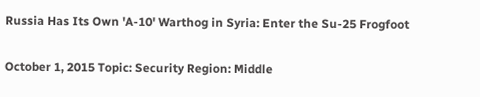Russia Has Its Own 'A-10' Warthog in Syria: Enter the Su-25 Frogfoot

October 1, 2015 Topic: Security Region: Middle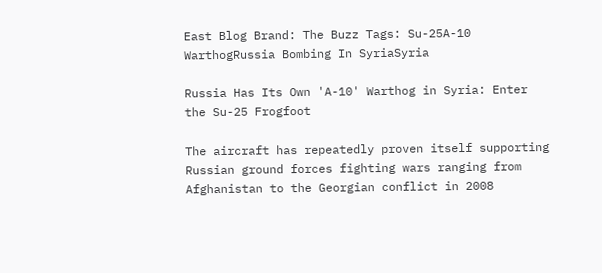East Blog Brand: The Buzz Tags: Su-25A-10 WarthogRussia Bombing In SyriaSyria

Russia Has Its Own 'A-10' Warthog in Syria: Enter the Su-25 Frogfoot

The aircraft has repeatedly proven itself supporting Russian ground forces fighting wars ranging from Afghanistan to the Georgian conflict in 2008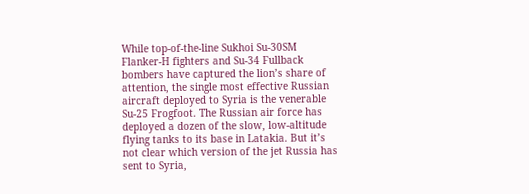While top-of-the-line Sukhoi Su-30SM Flanker-H fighters and Su-34 Fullback bombers have captured the lion’s share of attention, the single most effective Russian aircraft deployed to Syria is the venerable Su-25 Frogfoot. The Russian air force has deployed a dozen of the slow, low-altitude flying tanks to its base in Latakia. But it’s not clear which version of the jet Russia has sent to Syria,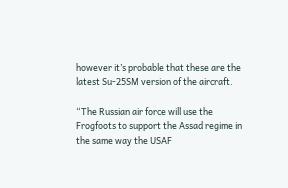however it’s probable that these are the latest Su-25SM version of the aircraft.

“The Russian air force will use the Frogfoots to support the Assad regime in the same way the USAF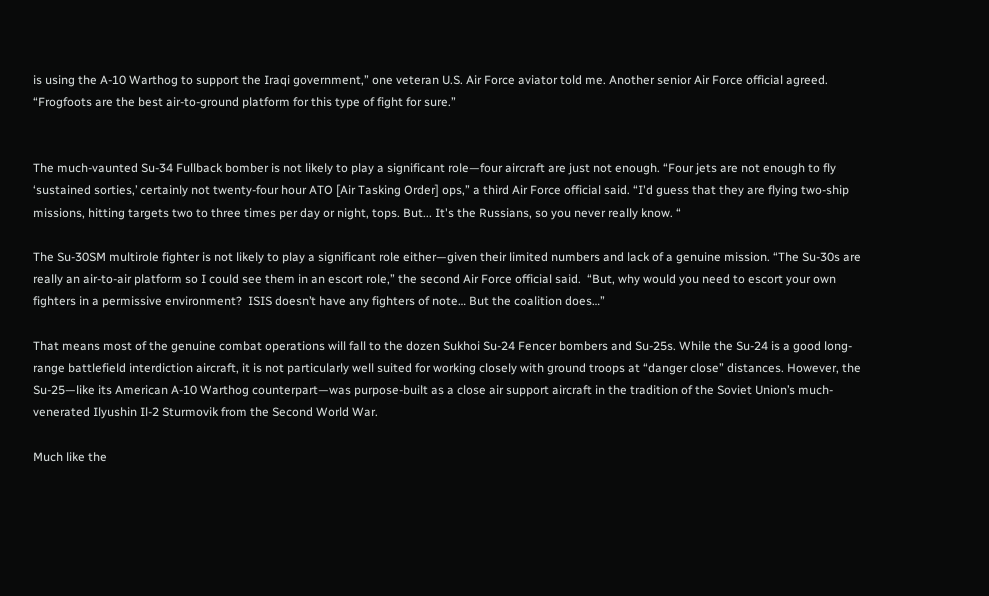is using the A-10 Warthog to support the Iraqi government,” one veteran U.S. Air Force aviator told me. Another senior Air Force official agreed. “Frogfoots are the best air-to-ground platform for this type of fight for sure.”


The much-vaunted Su-34 Fullback bomber is not likely to play a significant role—four aircraft are just not enough. “Four jets are not enough to fly ‘sustained sorties,’ certainly not twenty-four hour ATO [Air Tasking Order] ops,” a third Air Force official said. “I'd guess that they are flying two-ship missions, hitting targets two to three times per day or night, tops. But... It's the Russians, so you never really know. “

The Su-30SM multirole fighter is not likely to play a significant role either—given their limited numbers and lack of a genuine mission. “The Su-30s are really an air-to-air platform so I could see them in an escort role,” the second Air Force official said.  “But, why would you need to escort your own fighters in a permissive environment?  ISIS doesn’t have any fighters of note… But the coalition does…”

That means most of the genuine combat operations will fall to the dozen Sukhoi Su-24 Fencer bombers and Su-25s. While the Su-24 is a good long-range battlefield interdiction aircraft, it is not particularly well suited for working closely with ground troops at “danger close” distances. However, the Su-25—like its American A-10 Warthog counterpart—was purpose-built as a close air support aircraft in the tradition of the Soviet Union’s much-venerated Ilyushin Il-2 Sturmovik from the Second World War.

Much like the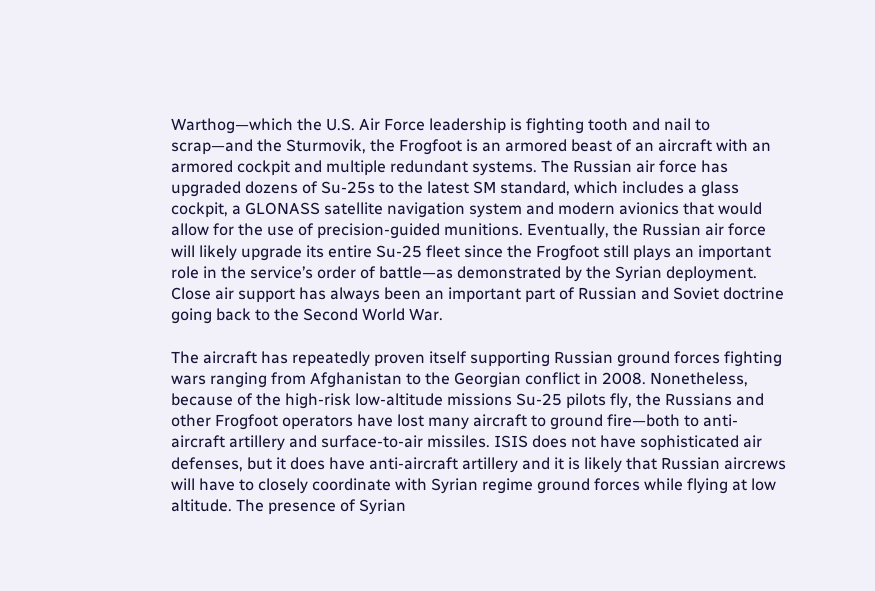Warthog—which the U.S. Air Force leadership is fighting tooth and nail to scrap—and the Sturmovik, the Frogfoot is an armored beast of an aircraft with an armored cockpit and multiple redundant systems. The Russian air force has upgraded dozens of Su-25s to the latest SM standard, which includes a glass cockpit, a GLONASS satellite navigation system and modern avionics that would allow for the use of precision-guided munitions. Eventually, the Russian air force will likely upgrade its entire Su-25 fleet since the Frogfoot still plays an important role in the service’s order of battle—as demonstrated by the Syrian deployment. Close air support has always been an important part of Russian and Soviet doctrine going back to the Second World War.

The aircraft has repeatedly proven itself supporting Russian ground forces fighting wars ranging from Afghanistan to the Georgian conflict in 2008. Nonetheless, because of the high-risk low-altitude missions Su-25 pilots fly, the Russians and other Frogfoot operators have lost many aircraft to ground fire—both to anti-aircraft artillery and surface-to-air missiles. ISIS does not have sophisticated air defenses, but it does have anti-aircraft artillery and it is likely that Russian aircrews will have to closely coordinate with Syrian regime ground forces while flying at low altitude. The presence of Syrian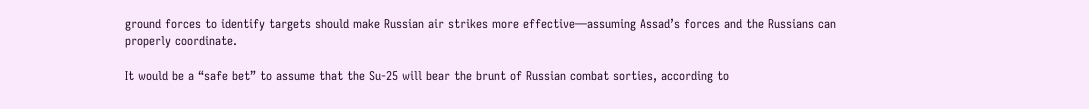ground forces to identify targets should make Russian air strikes more effective—assuming Assad’s forces and the Russians can properly coordinate.

It would be a “safe bet” to assume that the Su-25 will bear the brunt of Russian combat sorties, according to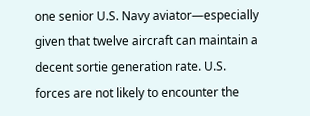one senior U.S. Navy aviator—especially given that twelve aircraft can maintain a decent sortie generation rate. U.S. forces are not likely to encounter the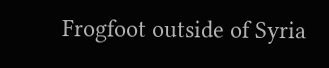Frogfoot outside of Syria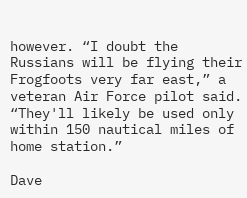however. “I doubt the Russians will be flying their Frogfoots very far east,” a veteran Air Force pilot said.  “They'll likely be used only within 150 nautical miles of home station.”

Dave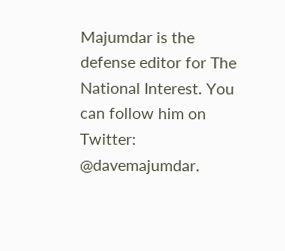Majumdar is the defense editor for The National Interest. You can follow him on Twitter: @davemajumdar.